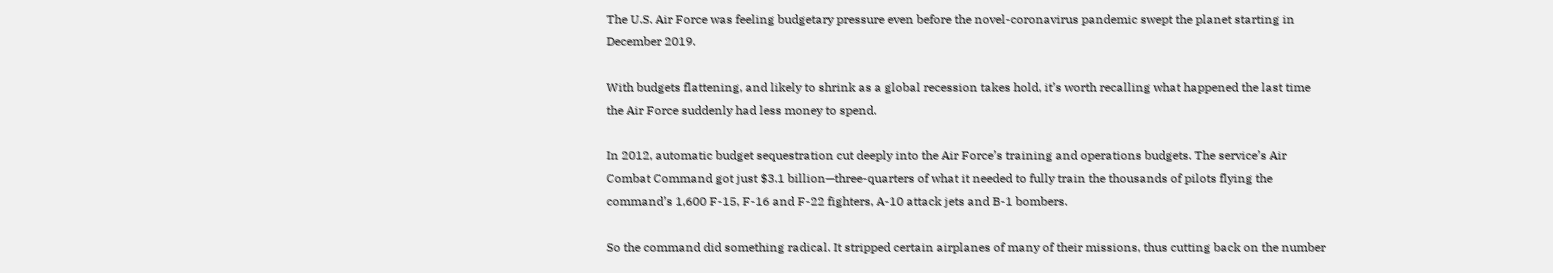The U.S. Air Force was feeling budgetary pressure even before the novel-coronavirus pandemic swept the planet starting in December 2019.

With budgets flattening, and likely to shrink as a global recession takes hold, it’s worth recalling what happened the last time the Air Force suddenly had less money to spend.

In 2012, automatic budget sequestration cut deeply into the Air Force’s training and operations budgets. The service’s Air Combat Command got just $3.1 billion—three-quarters of what it needed to fully train the thousands of pilots flying the command’s 1,600 F-15, F-16 and F-22 fighters, A-10 attack jets and B-1 bombers.

So the command did something radical. It stripped certain airplanes of many of their missions, thus cutting back on the number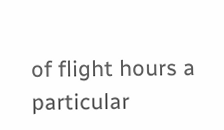of flight hours a particular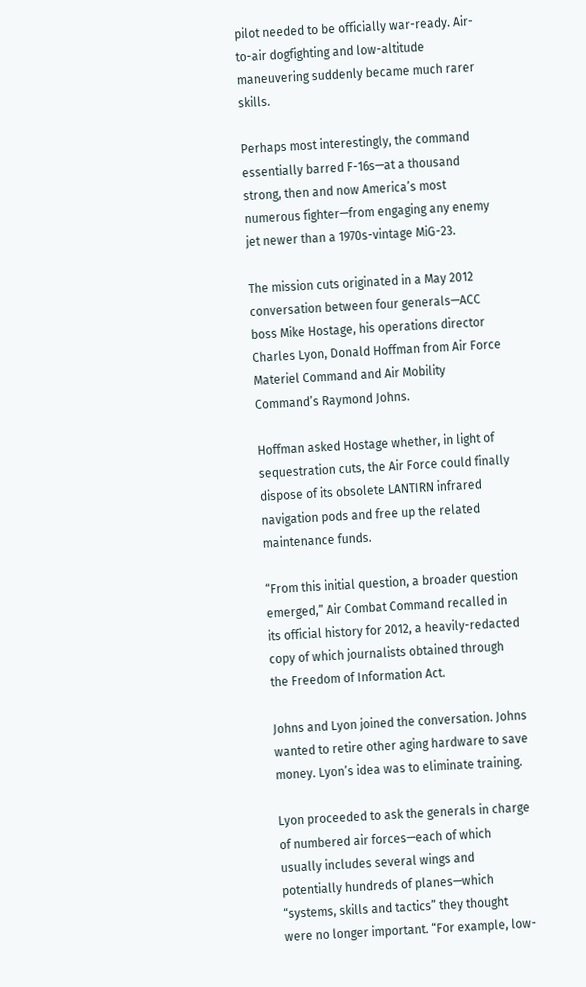pilot needed to be officially war-ready. Air-to-air dogfighting and low-altitude maneuvering suddenly became much rarer skills.

Perhaps most interestingly, the command essentially barred F-16s—at a thousand strong, then and now America’s most numerous fighter—from engaging any enemy jet newer than a 1970s-vintage MiG-23.

The mission cuts originated in a May 2012 conversation between four generals—ACC boss Mike Hostage, his operations director Charles Lyon, Donald Hoffman from Air Force Materiel Command and Air Mobility Command’s Raymond Johns.

Hoffman asked Hostage whether, in light of sequestration cuts, the Air Force could finally dispose of its obsolete LANTIRN infrared navigation pods and free up the related maintenance funds.

“From this initial question, a broader question emerged,” Air Combat Command recalled in its official history for 2012, a heavily-redacted copy of which journalists obtained through the Freedom of Information Act.

Johns and Lyon joined the conversation. Johns wanted to retire other aging hardware to save money. Lyon’s idea was to eliminate training.

Lyon proceeded to ask the generals in charge of numbered air forces—each of which usually includes several wings and potentially hundreds of planes—which “systems, skills and tactics” they thought were no longer important. “For example, low-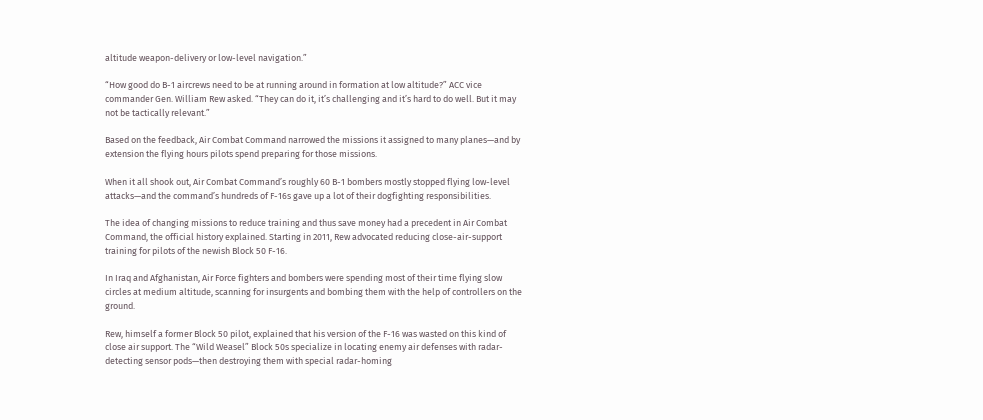altitude weapon-delivery or low-level navigation.”

“How good do B-1 aircrews need to be at running around in formation at low altitude?” ACC vice commander Gen. William Rew asked. “They can do it, it’s challenging and it’s hard to do well. But it may not be tactically relevant.”

Based on the feedback, Air Combat Command narrowed the missions it assigned to many planes—and by extension the flying hours pilots spend preparing for those missions.

When it all shook out, Air Combat Command’s roughly 60 B-1 bombers mostly stopped flying low-level attacks—and the command’s hundreds of F-16s gave up a lot of their dogfighting responsibilities.

The idea of changing missions to reduce training and thus save money had a precedent in Air Combat Command, the official history explained. Starting in 2011, Rew advocated reducing close-air-support training for pilots of the newish Block 50 F-16.

In Iraq and Afghanistan, Air Force fighters and bombers were spending most of their time flying slow circles at medium altitude, scanning for insurgents and bombing them with the help of controllers on the ground.

Rew, himself a former Block 50 pilot, explained that his version of the F-16 was wasted on this kind of close air support. The “Wild Weasel” Block 50s specialize in locating enemy air defenses with radar-detecting sensor pods—then destroying them with special radar-homing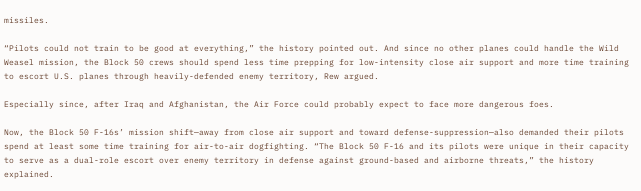missiles.

“Pilots could not train to be good at everything,” the history pointed out. And since no other planes could handle the Wild Weasel mission, the Block 50 crews should spend less time prepping for low-intensity close air support and more time training to escort U.S. planes through heavily-defended enemy territory, Rew argued.

Especially since, after Iraq and Afghanistan, the Air Force could probably expect to face more dangerous foes.

Now, the Block 50 F-16s’ mission shift—away from close air support and toward defense-suppression—also demanded their pilots spend at least some time training for air-to-air dogfighting. “The Block 50 F-16 and its pilots were unique in their capacity to serve as a dual-role escort over enemy territory in defense against ground-based and airborne threats,” the history explained.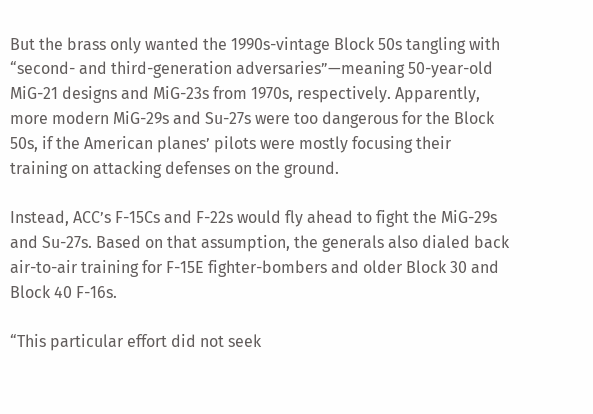But the brass only wanted the 1990s-vintage Block 50s tangling with “second- and third-generation adversaries”—meaning 50-year-old MiG-21 designs and MiG-23s from 1970s, respectively. Apparently, more modern MiG-29s and Su-27s were too dangerous for the Block 50s, if the American planes’ pilots were mostly focusing their training on attacking defenses on the ground.

Instead, ACC’s F-15Cs and F-22s would fly ahead to fight the MiG-29s and Su-27s. Based on that assumption, the generals also dialed back air-to-air training for F-15E fighter-bombers and older Block 30 and Block 40 F-16s.

“This particular effort did not seek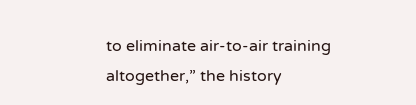to eliminate air-to-air training altogether,” the history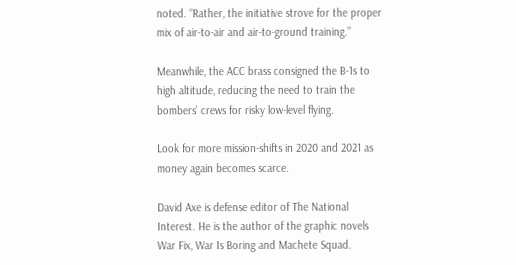noted. “Rather, the initiative strove for the proper mix of air-to-air and air-to-ground training.”

Meanwhile, the ACC brass consigned the B-1s to high altitude, reducing the need to train the bombers’ crews for risky low-level flying.

Look for more mission-shifts in 2020 and 2021 as money again becomes scarce.

David Axe is defense editor of The National Interest. He is the author of the graphic novels War Fix, War Is Boring and Machete Squad.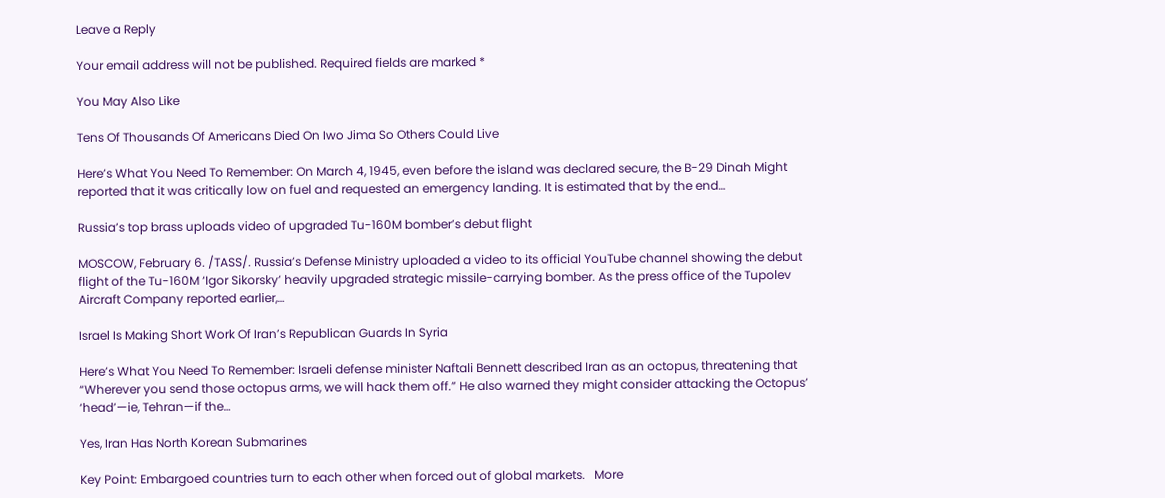Leave a Reply

Your email address will not be published. Required fields are marked *

You May Also Like

Tens Of Thousands Of Americans Died On Iwo Jima So Others Could Live

Here’s What You Need To Remember: On March 4, 1945, even before the island was declared secure, the B-29 Dinah Might reported that it was critically low on fuel and requested an emergency landing. It is estimated that by the end…

Russia’s top brass uploads video of upgraded Tu-160M bomber’s debut flight

MOSCOW, February 6. /TASS/. Russia’s Defense Ministry uploaded a video to its official YouTube channel showing the debut flight of the Tu-160M ‘Igor Sikorsky’ heavily upgraded strategic missile-carrying bomber. As the press office of the Tupolev Aircraft Company reported earlier,…

Israel Is Making Short Work Of Iran’s Republican Guards In Syria

Here’s What You Need To Remember: Israeli defense minister Naftali Bennett described Iran as an octopus, threatening that “Wherever you send those octopus arms, we will hack them off.” He also warned they might consider attacking the Octopus’ ‘head’—ie, Tehran—if the…

Yes, Iran Has North Korean Submarines

Key Point: Embargoed countries turn to each other when forced out of global markets.   More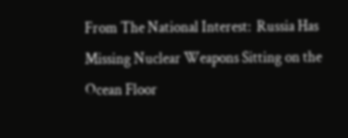From The National Interest:  Russia Has Missing Nuclear Weapons Sitting on the Ocean Floor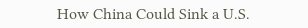How China Could Sink a U.S.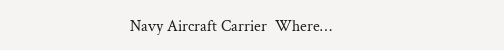Navy Aircraft Carrier  Where…